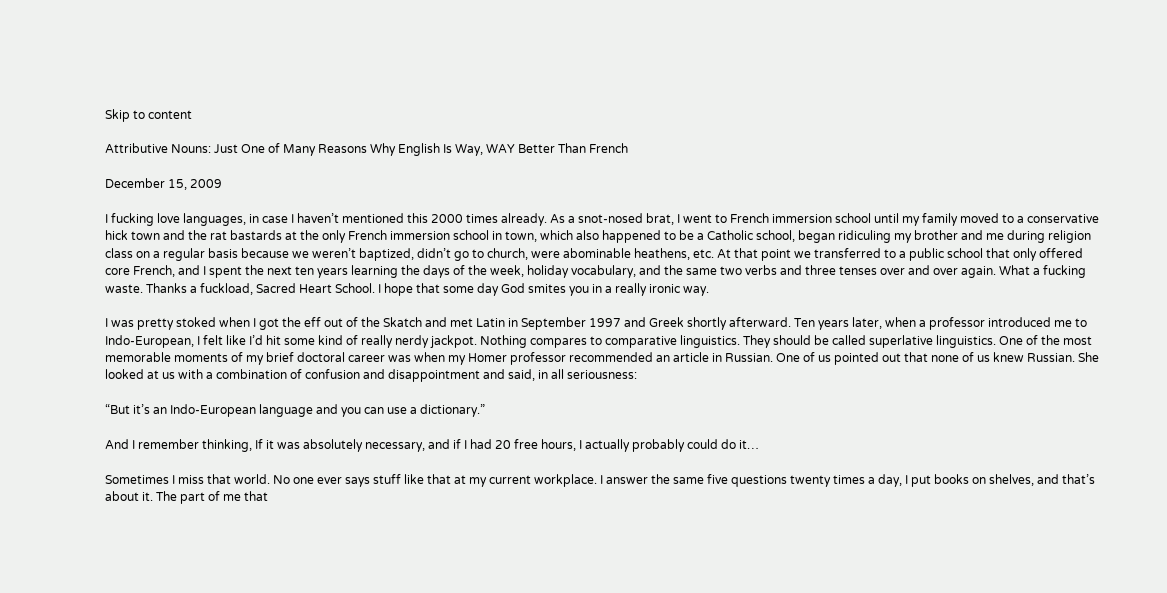Skip to content

Attributive Nouns: Just One of Many Reasons Why English Is Way, WAY Better Than French

December 15, 2009

I fucking love languages, in case I haven’t mentioned this 2000 times already. As a snot-nosed brat, I went to French immersion school until my family moved to a conservative hick town and the rat bastards at the only French immersion school in town, which also happened to be a Catholic school, began ridiculing my brother and me during religion class on a regular basis because we weren’t baptized, didn’t go to church, were abominable heathens, etc. At that point we transferred to a public school that only offered core French, and I spent the next ten years learning the days of the week, holiday vocabulary, and the same two verbs and three tenses over and over again. What a fucking waste. Thanks a fuckload, Sacred Heart School. I hope that some day God smites you in a really ironic way.

I was pretty stoked when I got the eff out of the Skatch and met Latin in September 1997 and Greek shortly afterward. Ten years later, when a professor introduced me to Indo-European, I felt like I’d hit some kind of really nerdy jackpot. Nothing compares to comparative linguistics. They should be called superlative linguistics. One of the most memorable moments of my brief doctoral career was when my Homer professor recommended an article in Russian. One of us pointed out that none of us knew Russian. She looked at us with a combination of confusion and disappointment and said, in all seriousness:

“But it’s an Indo-European language and you can use a dictionary.”

And I remember thinking, If it was absolutely necessary, and if I had 20 free hours, I actually probably could do it…

Sometimes I miss that world. No one ever says stuff like that at my current workplace. I answer the same five questions twenty times a day, I put books on shelves, and that’s about it. The part of me that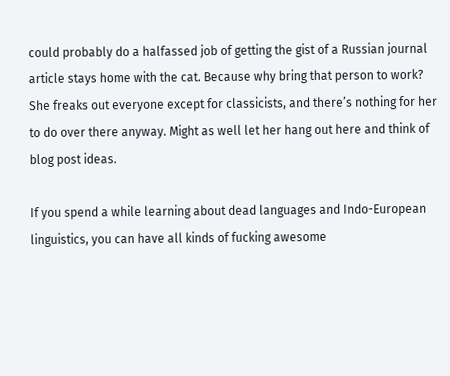could probably do a halfassed job of getting the gist of a Russian journal article stays home with the cat. Because why bring that person to work? She freaks out everyone except for classicists, and there’s nothing for her to do over there anyway. Might as well let her hang out here and think of blog post ideas.

If you spend a while learning about dead languages and Indo-European linguistics, you can have all kinds of fucking awesome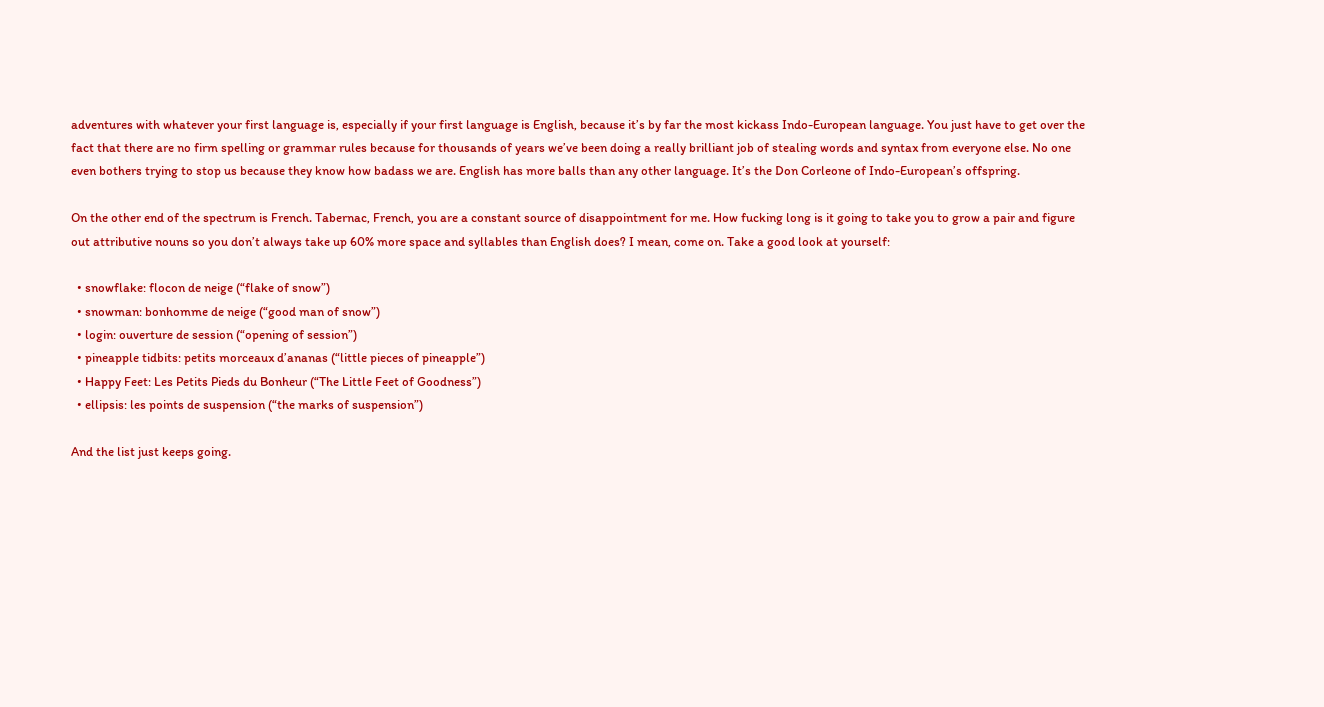adventures with whatever your first language is, especially if your first language is English, because it’s by far the most kickass Indo-European language. You just have to get over the fact that there are no firm spelling or grammar rules because for thousands of years we’ve been doing a really brilliant job of stealing words and syntax from everyone else. No one even bothers trying to stop us because they know how badass we are. English has more balls than any other language. It’s the Don Corleone of Indo-European’s offspring.

On the other end of the spectrum is French. Tabernac, French, you are a constant source of disappointment for me. How fucking long is it going to take you to grow a pair and figure out attributive nouns so you don’t always take up 60% more space and syllables than English does? I mean, come on. Take a good look at yourself:

  • snowflake: flocon de neige (“flake of snow”)
  • snowman: bonhomme de neige (“good man of snow”)
  • login: ouverture de session (“opening of session”)
  • pineapple tidbits: petits morceaux d’ananas (“little pieces of pineapple”)
  • Happy Feet: Les Petits Pieds du Bonheur (“The Little Feet of Goodness”)
  • ellipsis: les points de suspension (“the marks of suspension”)

And the list just keeps going.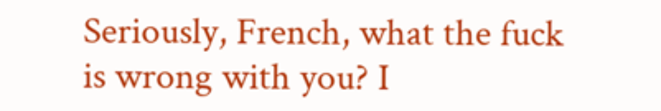Seriously, French, what the fuck is wrong with you? I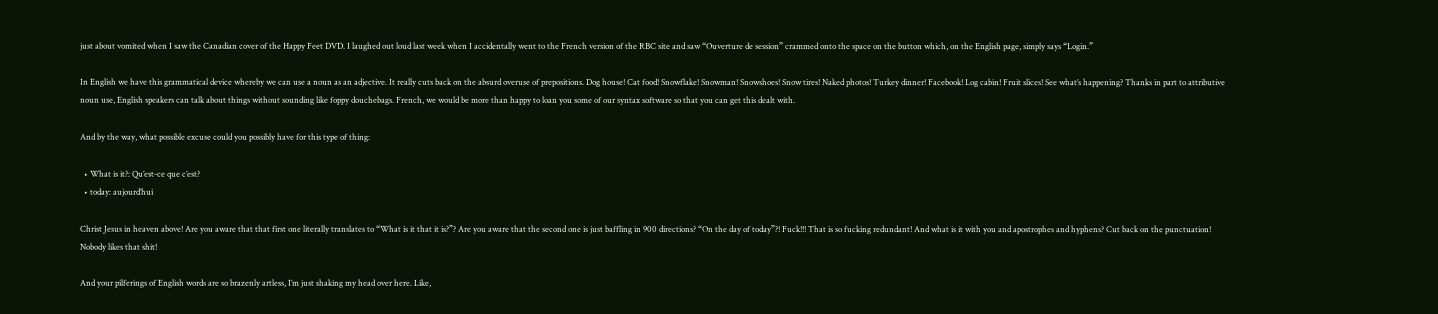just about vomited when I saw the Canadian cover of the Happy Feet DVD. I laughed out loud last week when I accidentally went to the French version of the RBC site and saw “Ouverture de session” crammed onto the space on the button which, on the English page, simply says “Login.”

In English we have this grammatical device whereby we can use a noun as an adjective. It really cuts back on the absurd overuse of prepositions. Dog house! Cat food! Snowflake! Snowman! Snowshoes! Snow tires! Naked photos! Turkey dinner! Facebook! Log cabin! Fruit slices! See what’s happening? Thanks in part to attributive noun use, English speakers can talk about things without sounding like foppy douchebags. French, we would be more than happy to loan you some of our syntax software so that you can get this dealt with.

And by the way, what possible excuse could you possibly have for this type of thing:

  • What is it?: Qu’est-ce que c’est?
  • today: aujourd’hui

Christ Jesus in heaven above! Are you aware that that first one literally translates to “What is it that it is?”? Are you aware that the second one is just baffling in 900 directions? “On the day of today”?! Fuck!!! That is so fucking redundant! And what is it with you and apostrophes and hyphens? Cut back on the punctuation! Nobody likes that shit!

And your pilferings of English words are so brazenly artless, I’m just shaking my head over here. Like,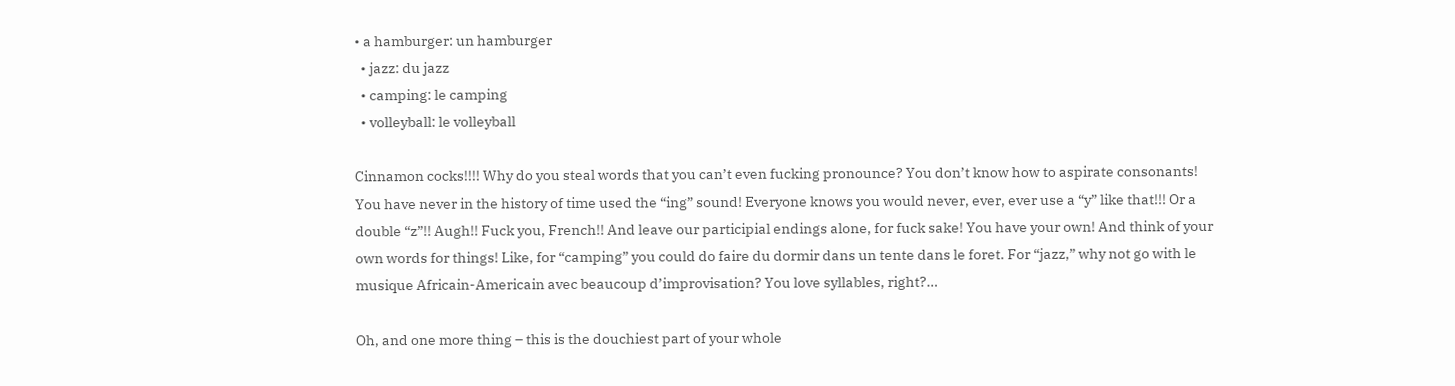• a hamburger: un hamburger
  • jazz: du jazz
  • camping: le camping
  • volleyball: le volleyball

Cinnamon cocks!!!! Why do you steal words that you can’t even fucking pronounce? You don’t know how to aspirate consonants! You have never in the history of time used the “ing” sound! Everyone knows you would never, ever, ever use a “y” like that!!! Or a double “z”!! Augh!! Fuck you, French!! And leave our participial endings alone, for fuck sake! You have your own! And think of your own words for things! Like, for “camping” you could do faire du dormir dans un tente dans le foret. For “jazz,” why not go with le musique Africain-Americain avec beaucoup d’improvisation? You love syllables, right?…

Oh, and one more thing – this is the douchiest part of your whole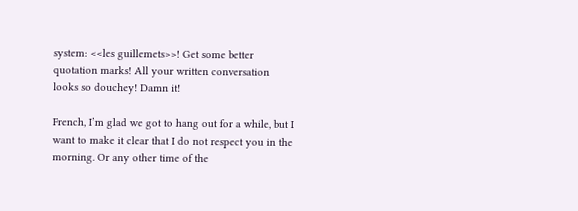system: <<les guillemets>>! Get some better quotation marks! All your written conversation looks so douchey! Damn it!

French, I’m glad we got to hang out for a while, but I want to make it clear that I do not respect you in the morning. Or any other time of the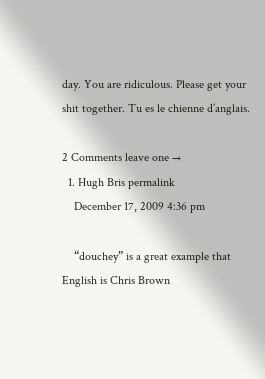day. You are ridiculous. Please get your shit together. Tu es le chienne d’anglais.

2 Comments leave one →
  1. Hugh Bris permalink
    December 17, 2009 4:36 pm

    “douchey” is a great example that English is Chris Brown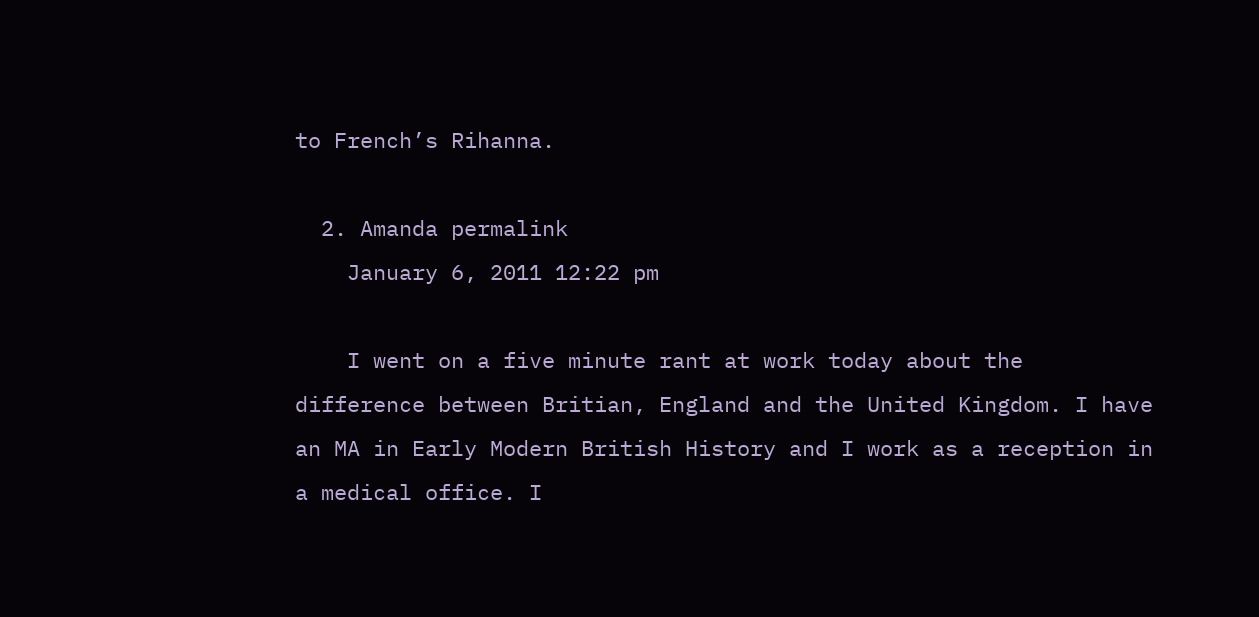to French’s Rihanna.

  2. Amanda permalink
    January 6, 2011 12:22 pm

    I went on a five minute rant at work today about the difference between Britian, England and the United Kingdom. I have an MA in Early Modern British History and I work as a reception in a medical office. I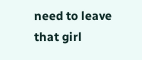need to leave that girl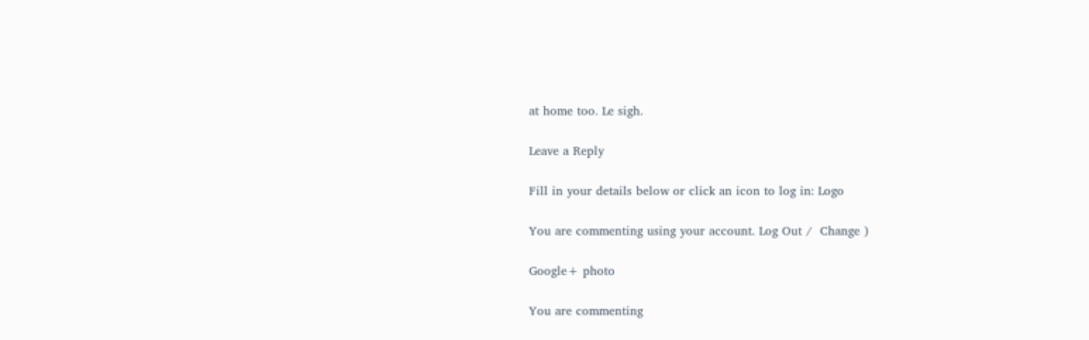at home too. Le sigh.

Leave a Reply

Fill in your details below or click an icon to log in: Logo

You are commenting using your account. Log Out /  Change )

Google+ photo

You are commenting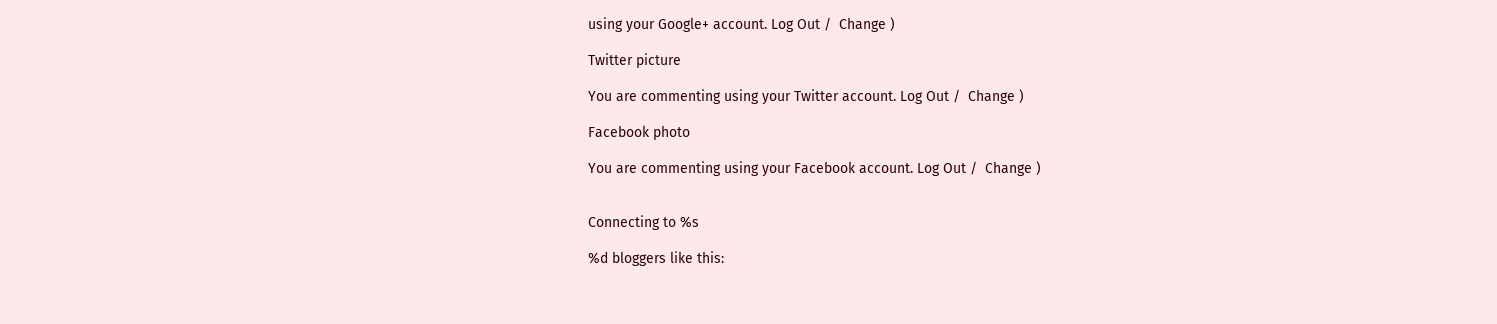using your Google+ account. Log Out /  Change )

Twitter picture

You are commenting using your Twitter account. Log Out /  Change )

Facebook photo

You are commenting using your Facebook account. Log Out /  Change )


Connecting to %s

%d bloggers like this: